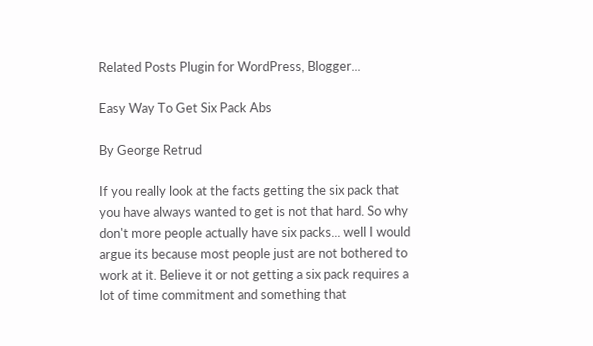Related Posts Plugin for WordPress, Blogger...

Easy Way To Get Six Pack Abs

By George Retrud

If you really look at the facts getting the six pack that you have always wanted to get is not that hard. So why don't more people actually have six packs... well I would argue its because most people just are not bothered to work at it. Believe it or not getting a six pack requires a lot of time commitment and something that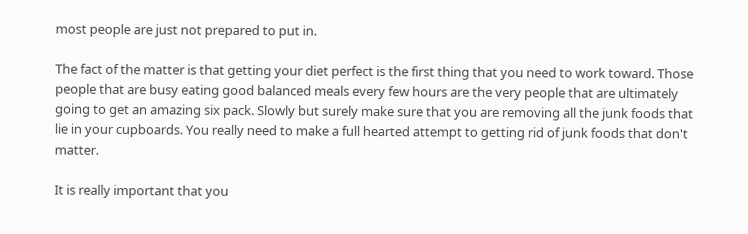most people are just not prepared to put in.

The fact of the matter is that getting your diet perfect is the first thing that you need to work toward. Those people that are busy eating good balanced meals every few hours are the very people that are ultimately going to get an amazing six pack. Slowly but surely make sure that you are removing all the junk foods that lie in your cupboards. You really need to make a full hearted attempt to getting rid of junk foods that don't matter.

It is really important that you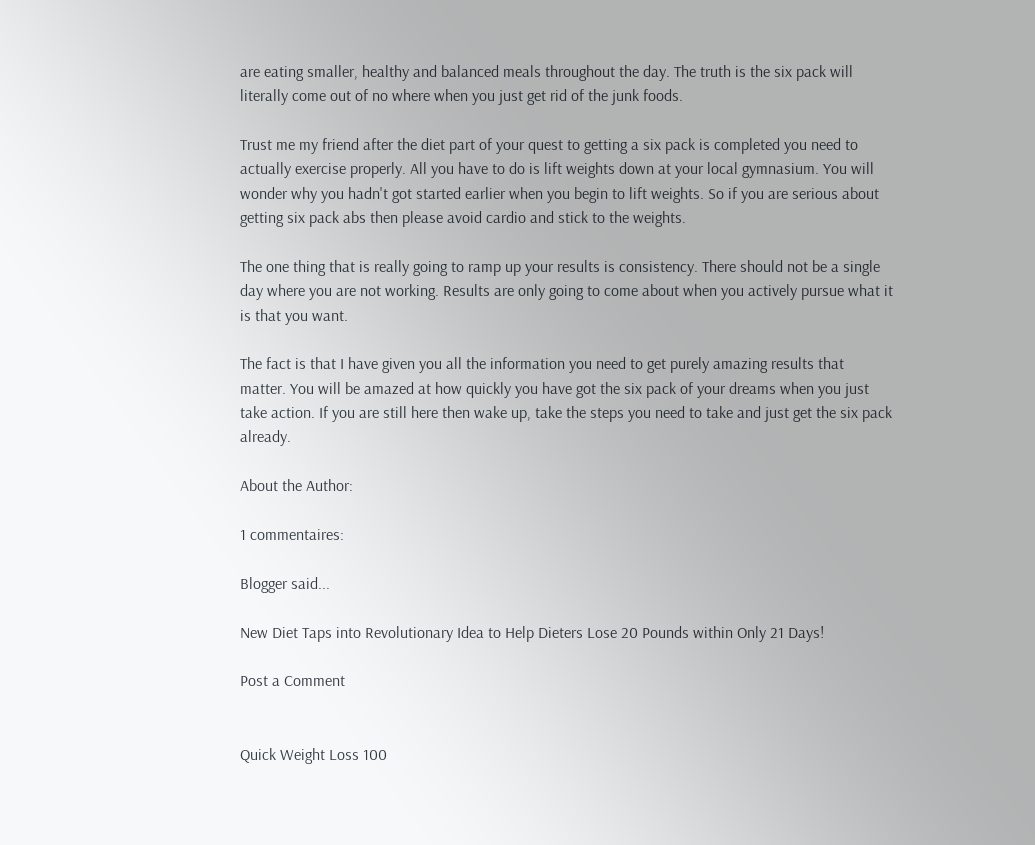are eating smaller, healthy and balanced meals throughout the day. The truth is the six pack will literally come out of no where when you just get rid of the junk foods.

Trust me my friend after the diet part of your quest to getting a six pack is completed you need to actually exercise properly. All you have to do is lift weights down at your local gymnasium. You will wonder why you hadn't got started earlier when you begin to lift weights. So if you are serious about getting six pack abs then please avoid cardio and stick to the weights.

The one thing that is really going to ramp up your results is consistency. There should not be a single day where you are not working. Results are only going to come about when you actively pursue what it is that you want.

The fact is that I have given you all the information you need to get purely amazing results that matter. You will be amazed at how quickly you have got the six pack of your dreams when you just take action. If you are still here then wake up, take the steps you need to take and just get the six pack already.

About the Author:

1 commentaires:

Blogger said...

New Diet Taps into Revolutionary Idea to Help Dieters Lose 20 Pounds within Only 21 Days!

Post a Comment


Quick Weight Loss 100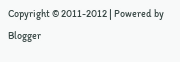Copyright © 2011-2012 | Powered by Blogger